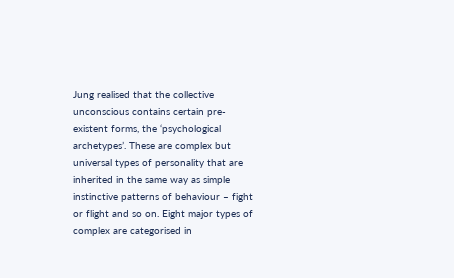Jung realised that the collective unconscious contains certain pre-existent forms, the ‘psychological archetypes’. These are complex but universal types of personality that are inherited in the same way as simple instinctive patterns of behaviour – fight or flight and so on. Eight major types of complex are categorised in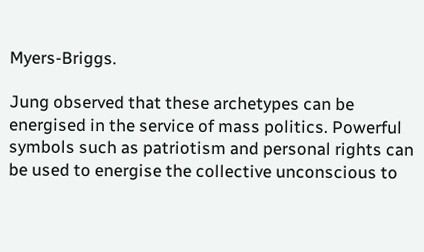Myers-Briggs.

Jung observed that these archetypes can be energised in the service of mass politics. Powerful symbols such as patriotism and personal rights can be used to energise the collective unconscious to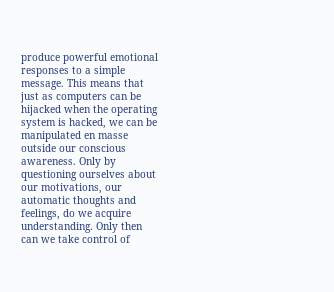produce powerful emotional responses to a simple message. This means that just as computers can be hijacked when the operating system is hacked, we can be manipulated en masse outside our conscious awareness. Only by questioning ourselves about our motivations, our automatic thoughts and feelings, do we acquire understanding. Only then can we take control of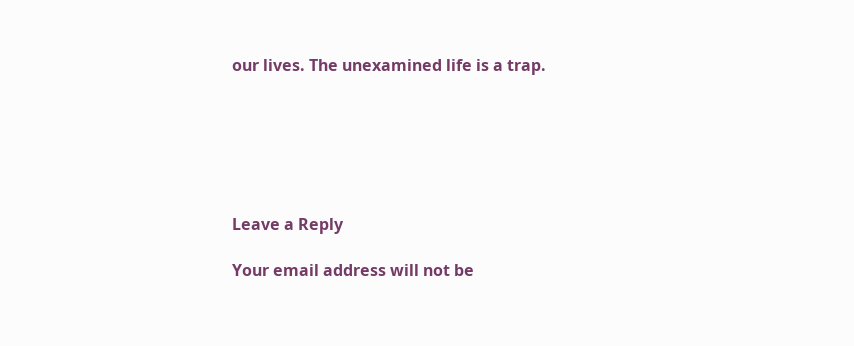our lives. The unexamined life is a trap.






Leave a Reply

Your email address will not be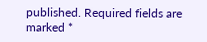published. Required fields are marked *